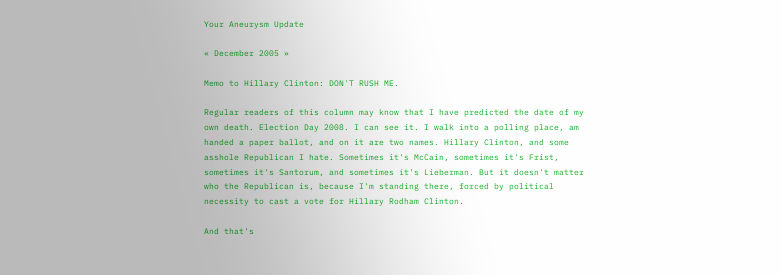Your Aneurysm Update

« December 2005 »

Memo to Hillary Clinton: DON'T RUSH ME.

Regular readers of this column may know that I have predicted the date of my own death. Election Day 2008. I can see it. I walk into a polling place, am handed a paper ballot, and on it are two names. Hillary Clinton, and some asshole Republican I hate. Sometimes it's McCain, sometimes it's Frist, sometimes it's Santorum, and sometimes it's Lieberman. But it doesn't matter who the Republican is, because I'm standing there, forced by political necessity to cast a vote for Hillary Rodham Clinton.

And that's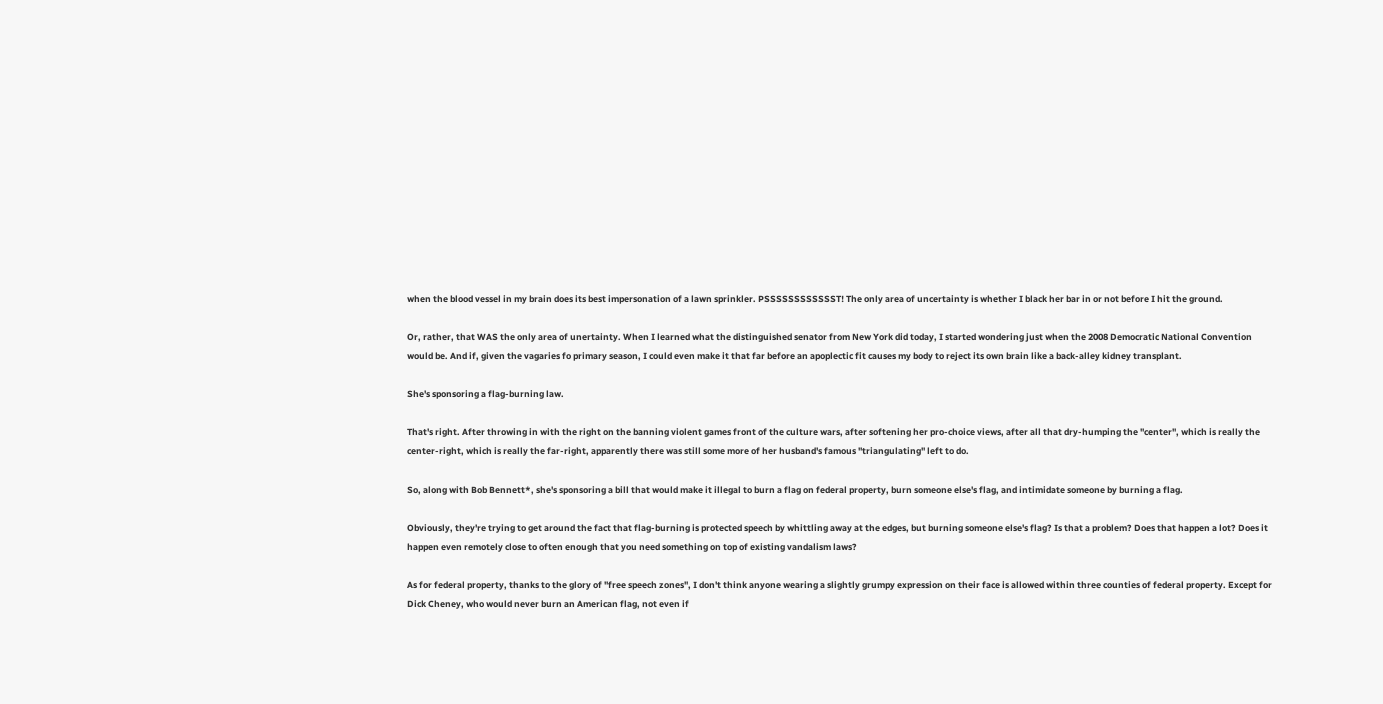when the blood vessel in my brain does its best impersonation of a lawn sprinkler. PSSSSSSSSSSSST! The only area of uncertainty is whether I black her bar in or not before I hit the ground.

Or, rather, that WAS the only area of unertainty. When I learned what the distinguished senator from New York did today, I started wondering just when the 2008 Democratic National Convention would be. And if, given the vagaries fo primary season, I could even make it that far before an apoplectic fit causes my body to reject its own brain like a back-alley kidney transplant.

She's sponsoring a flag-burning law.

That's right. After throwing in with the right on the banning violent games front of the culture wars, after softening her pro-choice views, after all that dry-humping the "center", which is really the center-right, which is really the far-right, apparently there was still some more of her husband's famous "triangulating" left to do.

So, along with Bob Bennett*, she's sponsoring a bill that would make it illegal to burn a flag on federal property, burn someone else's flag, and intimidate someone by burning a flag.

Obviously, they're trying to get around the fact that flag-burning is protected speech by whittling away at the edges, but burning someone else's flag? Is that a problem? Does that happen a lot? Does it happen even remotely close to often enough that you need something on top of existing vandalism laws?

As for federal property, thanks to the glory of "free speech zones", I don't think anyone wearing a slightly grumpy expression on their face is allowed within three counties of federal property. Except for Dick Cheney, who would never burn an American flag, not even if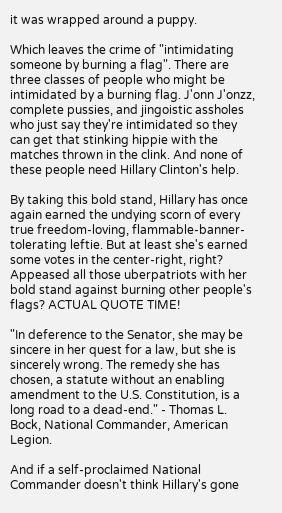it was wrapped around a puppy.

Which leaves the crime of "intimidating someone by burning a flag". There are three classes of people who might be intimidated by a burning flag. J'onn J'onzz, complete pussies, and jingoistic assholes who just say they're intimidated so they can get that stinking hippie with the matches thrown in the clink. And none of these people need Hillary Clinton's help.

By taking this bold stand, Hillary has once again earned the undying scorn of every true freedom-loving, flammable-banner-tolerating leftie. But at least she's earned some votes in the center-right, right? Appeased all those uberpatriots with her bold stand against burning other people's flags? ACTUAL QUOTE TIME!

"In deference to the Senator, she may be sincere in her quest for a law, but she is sincerely wrong. The remedy she has chosen, a statute without an enabling amendment to the U.S. Constitution, is a long road to a dead-end." - Thomas L. Bock, National Commander, American Legion.

And if a self-proclaimed National Commander doesn't think Hillary's gone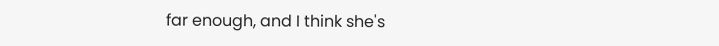far enough, and I think she's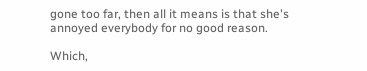gone too far, then all it means is that she's annoyed everybody for no good reason.

Which,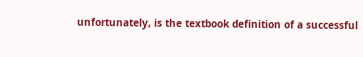unfortunately, is the textbook definition of a successful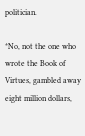politician.

*No, not the one who wrote the Book of Virtues, gambled away eight million dollars,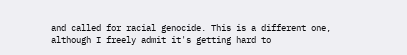and called for racial genocide. This is a different one, although I freely admit it's getting hard to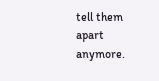tell them apart anymore.